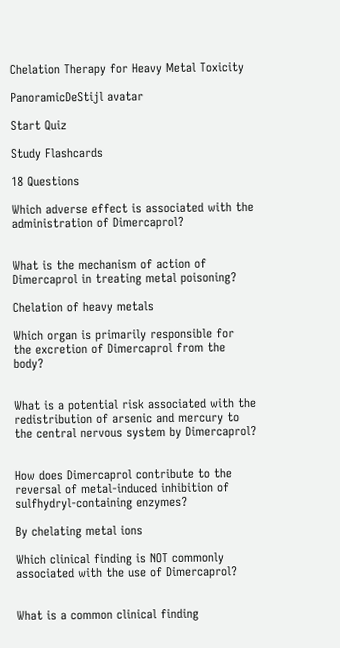Chelation Therapy for Heavy Metal Toxicity

PanoramicDeStijl avatar

Start Quiz

Study Flashcards

18 Questions

Which adverse effect is associated with the administration of Dimercaprol?


What is the mechanism of action of Dimercaprol in treating metal poisoning?

Chelation of heavy metals

Which organ is primarily responsible for the excretion of Dimercaprol from the body?


What is a potential risk associated with the redistribution of arsenic and mercury to the central nervous system by Dimercaprol?


How does Dimercaprol contribute to the reversal of metal-induced inhibition of sulfhydryl-containing enzymes?

By chelating metal ions

Which clinical finding is NOT commonly associated with the use of Dimercaprol?


What is a common clinical finding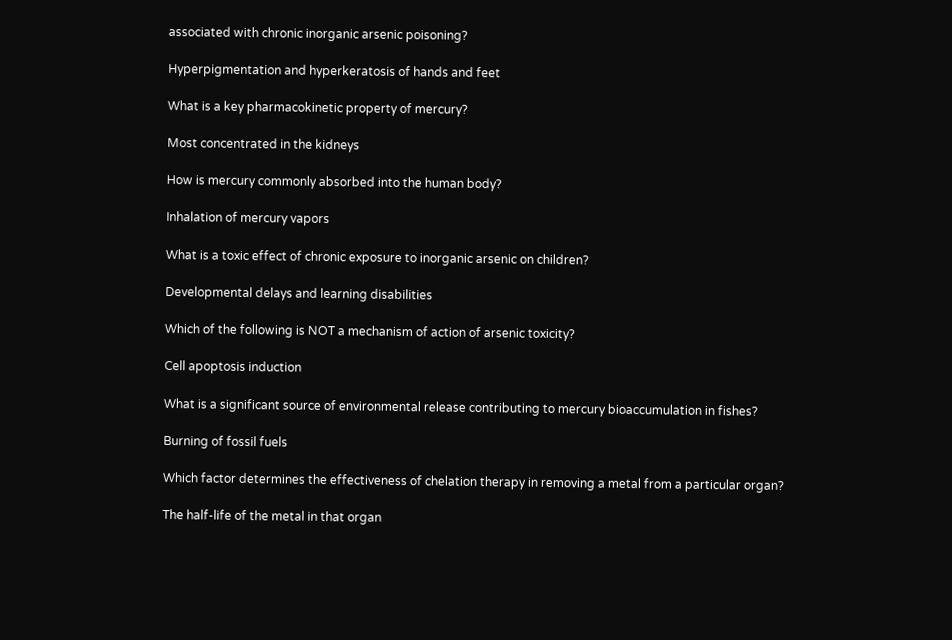associated with chronic inorganic arsenic poisoning?

Hyperpigmentation and hyperkeratosis of hands and feet

What is a key pharmacokinetic property of mercury?

Most concentrated in the kidneys

How is mercury commonly absorbed into the human body?

Inhalation of mercury vapors

What is a toxic effect of chronic exposure to inorganic arsenic on children?

Developmental delays and learning disabilities

Which of the following is NOT a mechanism of action of arsenic toxicity?

Cell apoptosis induction

What is a significant source of environmental release contributing to mercury bioaccumulation in fishes?

Burning of fossil fuels

Which factor determines the effectiveness of chelation therapy in removing a metal from a particular organ?

The half-life of the metal in that organ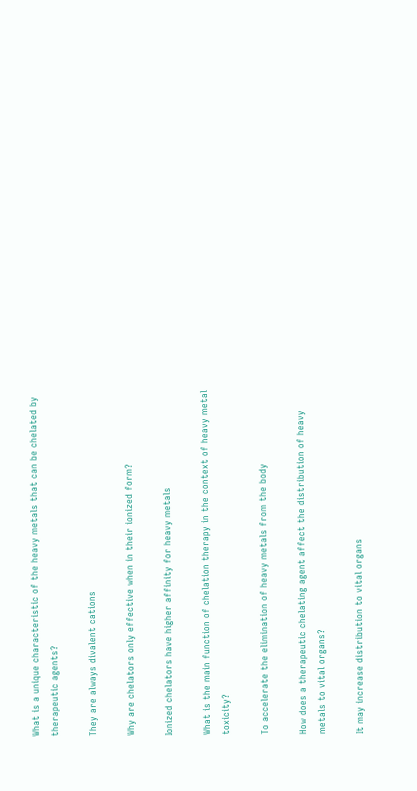What is a unique characteristic of the heavy metals that can be chelated by therapeutic agents?

They are always divalent cations

Why are chelators only effective when in their ionized form?

Ionized chelators have higher affinity for heavy metals

What is the main function of chelation therapy in the context of heavy metal toxicity?

To accelerate the elimination of heavy metals from the body

How does a therapeutic chelating agent affect the distribution of heavy metals to vital organs?

It may increase distribution to vital organs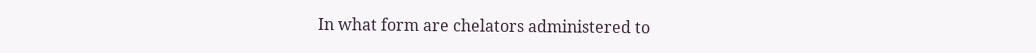In what form are chelators administered to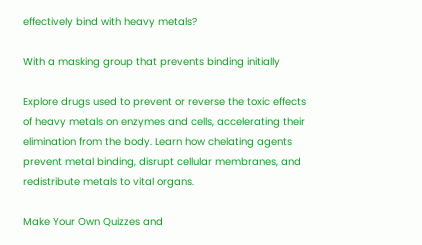effectively bind with heavy metals?

With a masking group that prevents binding initially

Explore drugs used to prevent or reverse the toxic effects of heavy metals on enzymes and cells, accelerating their elimination from the body. Learn how chelating agents prevent metal binding, disrupt cellular membranes, and redistribute metals to vital organs.

Make Your Own Quizzes and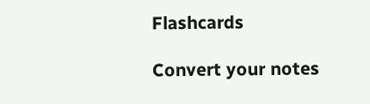Flashcards

Convert your notes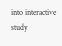into interactive study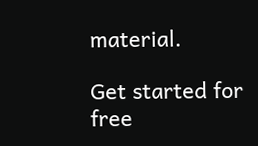material.

Get started for free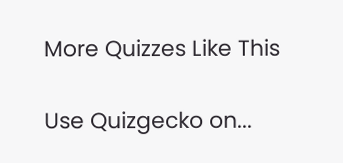More Quizzes Like This

Use Quizgecko on...